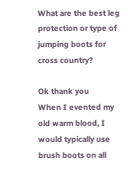What are the best leg protection or type of jumping boots for cross country?

Ok thank you
When I evented my old warm blood, I would typically use brush boots on all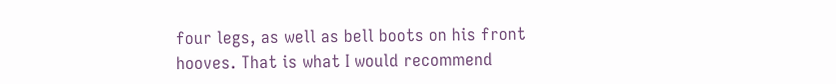four legs, as well as bell boots on his front hooves. That is what I would recommend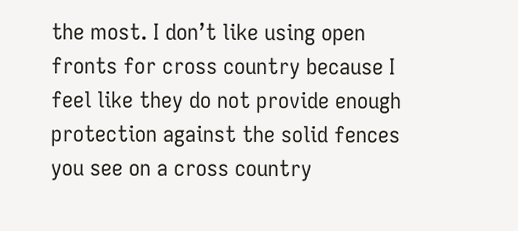the most. I don’t like using open fronts for cross country because I feel like they do not provide enough protection against the solid fences you see on a cross country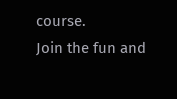course.
Join the fun and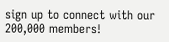sign up to connect with our 200,000 members!